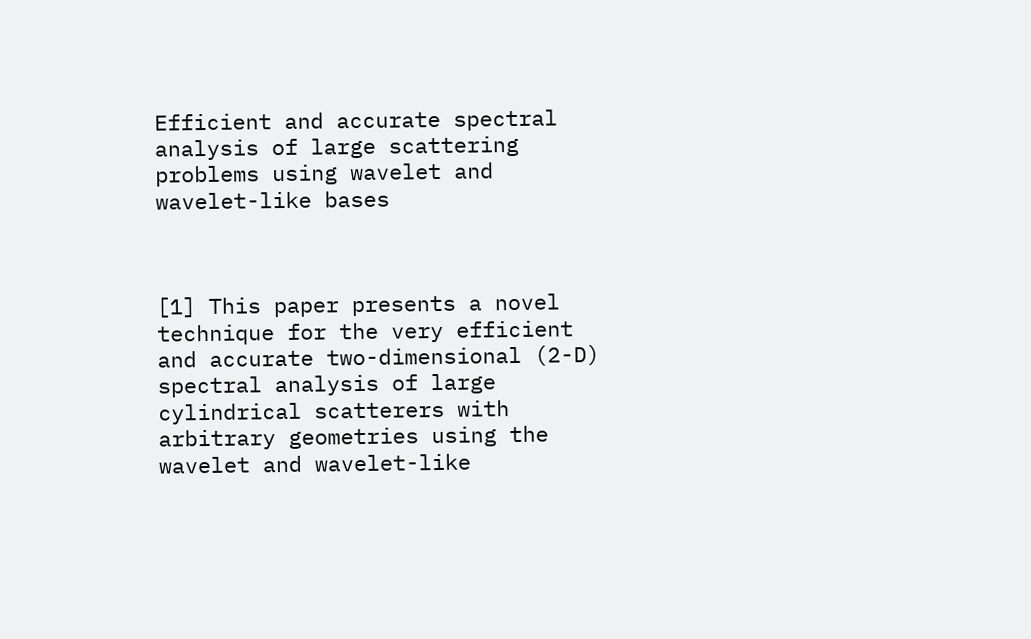Efficient and accurate spectral analysis of large scattering problems using wavelet and wavelet-like bases



[1] This paper presents a novel technique for the very efficient and accurate two-dimensional (2-D) spectral analysis of large cylindrical scatterers with arbitrary geometries using the wavelet and wavelet-like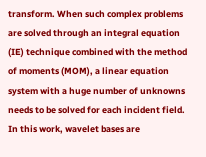transform. When such complex problems are solved through an integral equation (IE) technique combined with the method of moments (MOM), a linear equation system with a huge number of unknowns needs to be solved for each incident field. In this work, wavelet bases are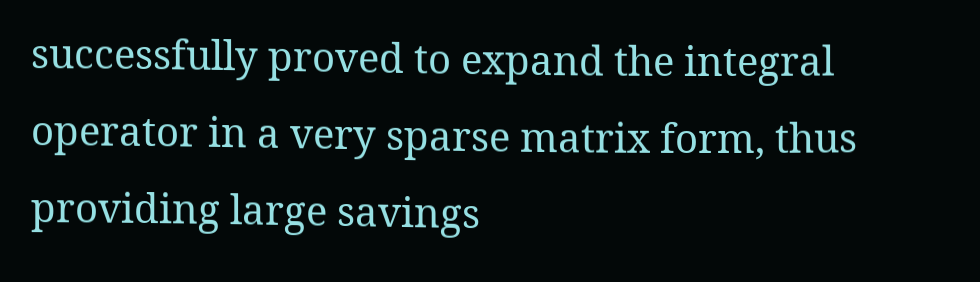successfully proved to expand the integral operator in a very sparse matrix form, thus providing large savings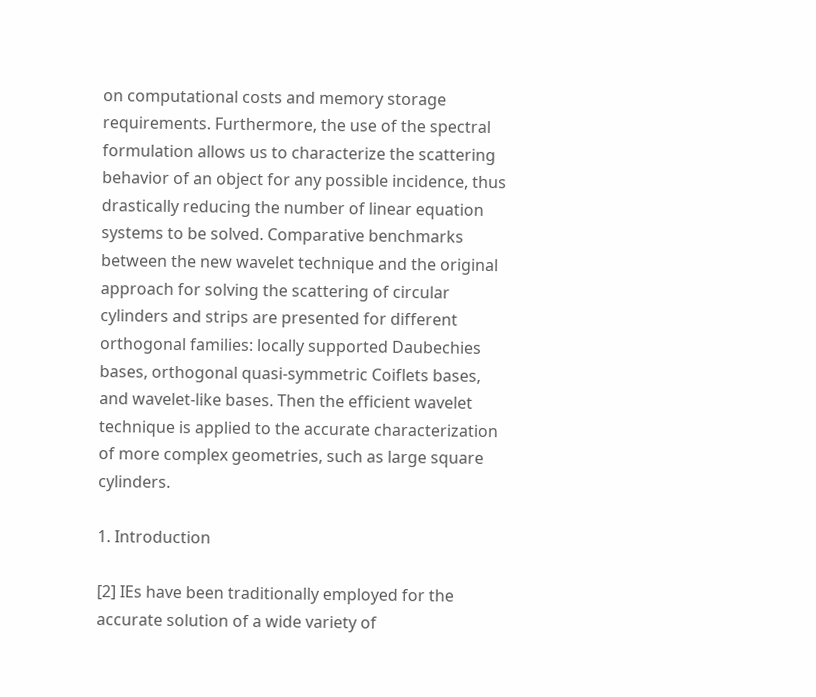on computational costs and memory storage requirements. Furthermore, the use of the spectral formulation allows us to characterize the scattering behavior of an object for any possible incidence, thus drastically reducing the number of linear equation systems to be solved. Comparative benchmarks between the new wavelet technique and the original approach for solving the scattering of circular cylinders and strips are presented for different orthogonal families: locally supported Daubechies bases, orthogonal quasi-symmetric Coiflets bases, and wavelet-like bases. Then the efficient wavelet technique is applied to the accurate characterization of more complex geometries, such as large square cylinders.

1. Introduction

[2] IEs have been traditionally employed for the accurate solution of a wide variety of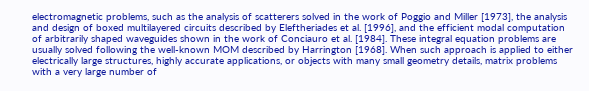electromagnetic problems, such as the analysis of scatterers solved in the work of Poggio and Miller [1973], the analysis and design of boxed multilayered circuits described by Eleftheriades et al. [1996], and the efficient modal computation of arbitrarily shaped waveguides shown in the work of Conciauro et al. [1984]. These integral equation problems are usually solved following the well-known MOM described by Harrington [1968]. When such approach is applied to either electrically large structures, highly accurate applications, or objects with many small geometry details, matrix problems with a very large number of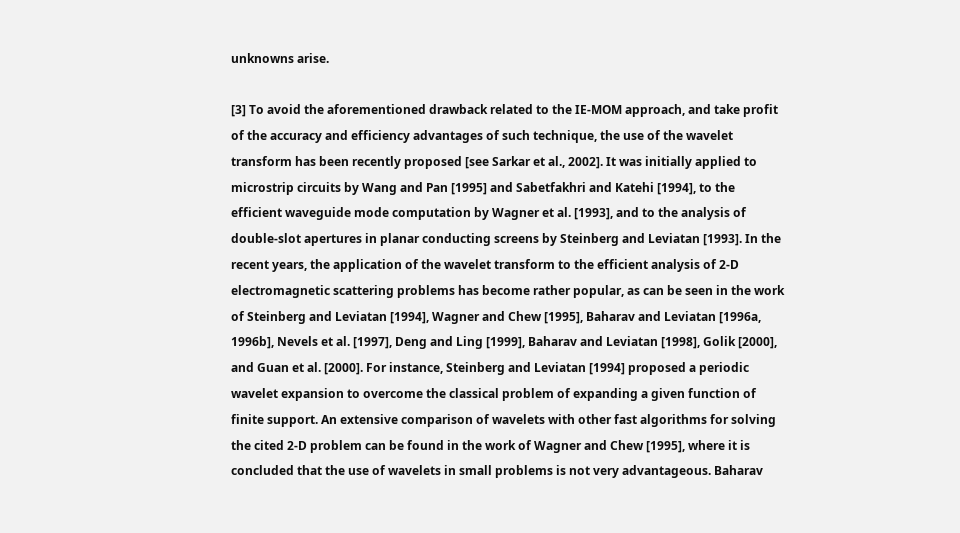unknowns arise.

[3] To avoid the aforementioned drawback related to the IE-MOM approach, and take profit of the accuracy and efficiency advantages of such technique, the use of the wavelet transform has been recently proposed [see Sarkar et al., 2002]. It was initially applied to microstrip circuits by Wang and Pan [1995] and Sabetfakhri and Katehi [1994], to the efficient waveguide mode computation by Wagner et al. [1993], and to the analysis of double-slot apertures in planar conducting screens by Steinberg and Leviatan [1993]. In the recent years, the application of the wavelet transform to the efficient analysis of 2-D electromagnetic scattering problems has become rather popular, as can be seen in the work of Steinberg and Leviatan [1994], Wagner and Chew [1995], Baharav and Leviatan [1996a, 1996b], Nevels et al. [1997], Deng and Ling [1999], Baharav and Leviatan [1998], Golik [2000], and Guan et al. [2000]. For instance, Steinberg and Leviatan [1994] proposed a periodic wavelet expansion to overcome the classical problem of expanding a given function of finite support. An extensive comparison of wavelets with other fast algorithms for solving the cited 2-D problem can be found in the work of Wagner and Chew [1995], where it is concluded that the use of wavelets in small problems is not very advantageous. Baharav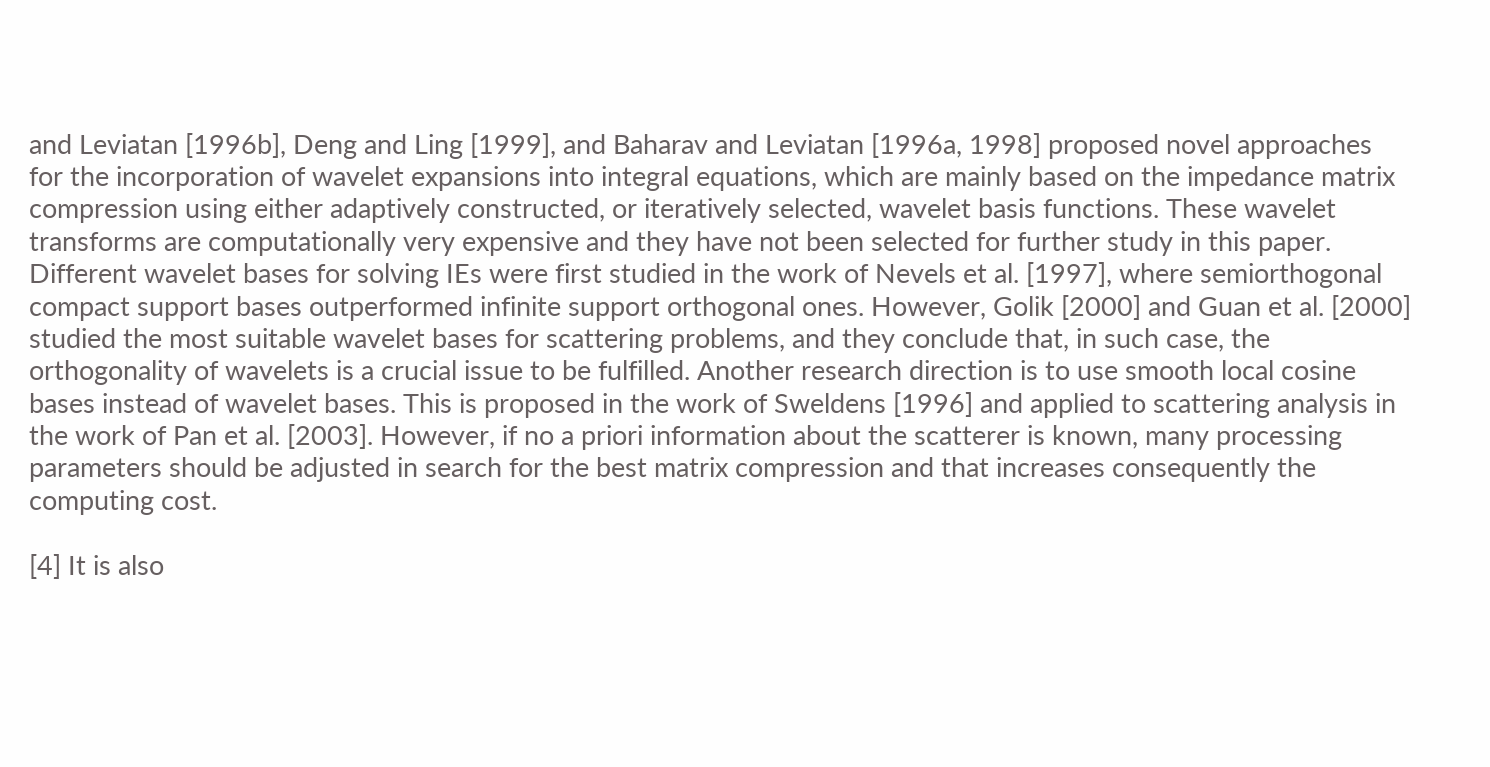and Leviatan [1996b], Deng and Ling [1999], and Baharav and Leviatan [1996a, 1998] proposed novel approaches for the incorporation of wavelet expansions into integral equations, which are mainly based on the impedance matrix compression using either adaptively constructed, or iteratively selected, wavelet basis functions. These wavelet transforms are computationally very expensive and they have not been selected for further study in this paper. Different wavelet bases for solving IEs were first studied in the work of Nevels et al. [1997], where semiorthogonal compact support bases outperformed infinite support orthogonal ones. However, Golik [2000] and Guan et al. [2000] studied the most suitable wavelet bases for scattering problems, and they conclude that, in such case, the orthogonality of wavelets is a crucial issue to be fulfilled. Another research direction is to use smooth local cosine bases instead of wavelet bases. This is proposed in the work of Sweldens [1996] and applied to scattering analysis in the work of Pan et al. [2003]. However, if no a priori information about the scatterer is known, many processing parameters should be adjusted in search for the best matrix compression and that increases consequently the computing cost.

[4] It is also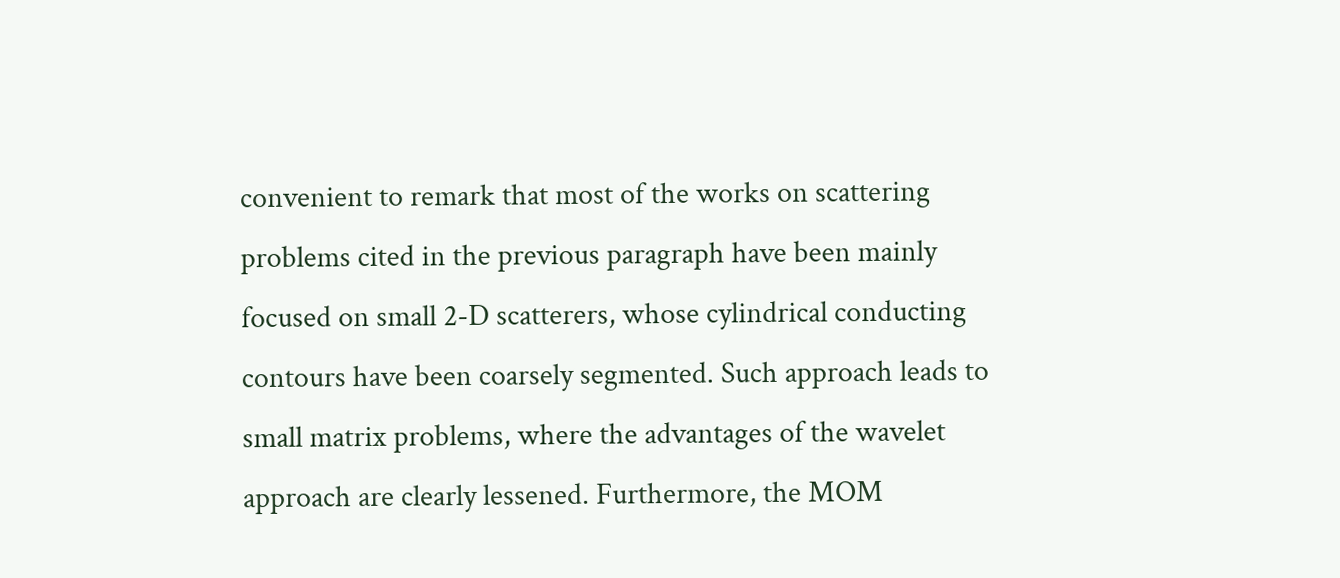convenient to remark that most of the works on scattering problems cited in the previous paragraph have been mainly focused on small 2-D scatterers, whose cylindrical conducting contours have been coarsely segmented. Such approach leads to small matrix problems, where the advantages of the wavelet approach are clearly lessened. Furthermore, the MOM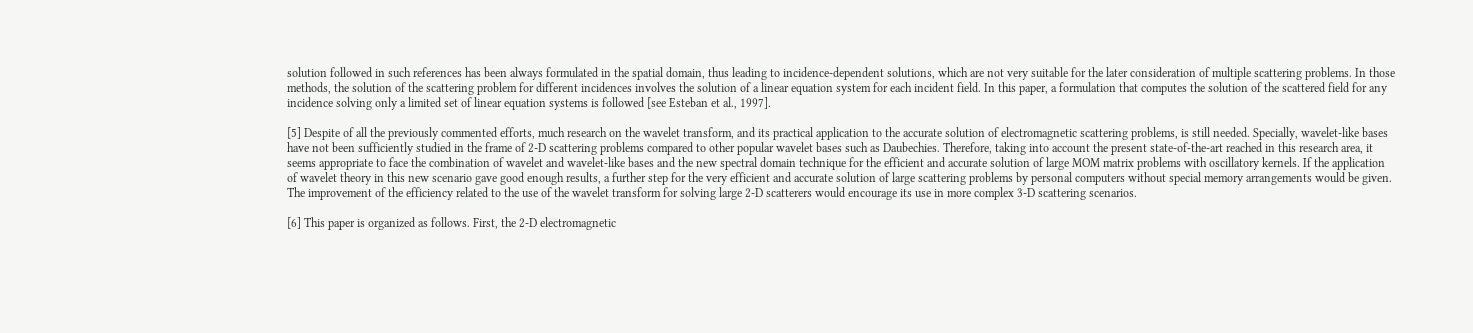solution followed in such references has been always formulated in the spatial domain, thus leading to incidence-dependent solutions, which are not very suitable for the later consideration of multiple scattering problems. In those methods, the solution of the scattering problem for different incidences involves the solution of a linear equation system for each incident field. In this paper, a formulation that computes the solution of the scattered field for any incidence solving only a limited set of linear equation systems is followed [see Esteban et al., 1997].

[5] Despite of all the previously commented efforts, much research on the wavelet transform, and its practical application to the accurate solution of electromagnetic scattering problems, is still needed. Specially, wavelet-like bases have not been sufficiently studied in the frame of 2-D scattering problems compared to other popular wavelet bases such as Daubechies. Therefore, taking into account the present state-of-the-art reached in this research area, it seems appropriate to face the combination of wavelet and wavelet-like bases and the new spectral domain technique for the efficient and accurate solution of large MOM matrix problems with oscillatory kernels. If the application of wavelet theory in this new scenario gave good enough results, a further step for the very efficient and accurate solution of large scattering problems by personal computers without special memory arrangements would be given. The improvement of the efficiency related to the use of the wavelet transform for solving large 2-D scatterers would encourage its use in more complex 3-D scattering scenarios.

[6] This paper is organized as follows. First, the 2-D electromagnetic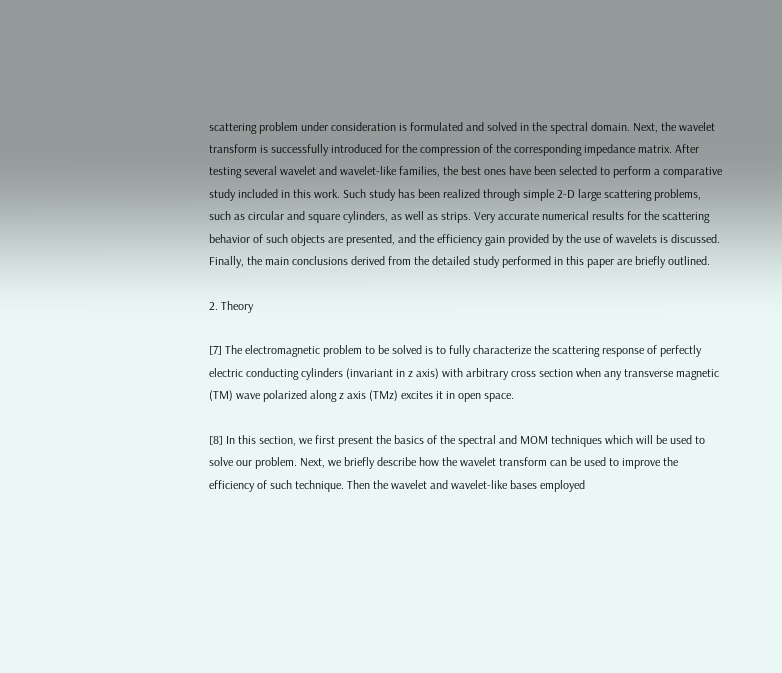scattering problem under consideration is formulated and solved in the spectral domain. Next, the wavelet transform is successfully introduced for the compression of the corresponding impedance matrix. After testing several wavelet and wavelet-like families, the best ones have been selected to perform a comparative study included in this work. Such study has been realized through simple 2-D large scattering problems, such as circular and square cylinders, as well as strips. Very accurate numerical results for the scattering behavior of such objects are presented, and the efficiency gain provided by the use of wavelets is discussed. Finally, the main conclusions derived from the detailed study performed in this paper are briefly outlined.

2. Theory

[7] The electromagnetic problem to be solved is to fully characterize the scattering response of perfectly electric conducting cylinders (invariant in z axis) with arbitrary cross section when any transverse magnetic (TM) wave polarized along z axis (TMz) excites it in open space.

[8] In this section, we first present the basics of the spectral and MOM techniques which will be used to solve our problem. Next, we briefly describe how the wavelet transform can be used to improve the efficiency of such technique. Then the wavelet and wavelet-like bases employed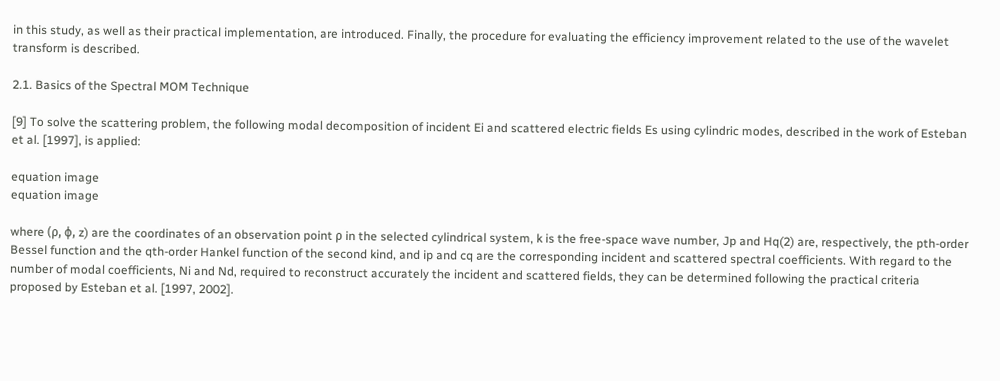in this study, as well as their practical implementation, are introduced. Finally, the procedure for evaluating the efficiency improvement related to the use of the wavelet transform is described.

2.1. Basics of the Spectral MOM Technique

[9] To solve the scattering problem, the following modal decomposition of incident Ei and scattered electric fields Es using cylindric modes, described in the work of Esteban et al. [1997], is applied:

equation image
equation image

where (ρ, ϕ, z) are the coordinates of an observation point ρ in the selected cylindrical system, k is the free-space wave number, Jp and Hq(2) are, respectively, the pth-order Bessel function and the qth-order Hankel function of the second kind, and ip and cq are the corresponding incident and scattered spectral coefficients. With regard to the number of modal coefficients, Ni and Nd, required to reconstruct accurately the incident and scattered fields, they can be determined following the practical criteria proposed by Esteban et al. [1997, 2002].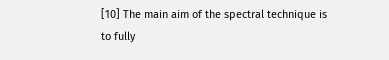[10] The main aim of the spectral technique is to fully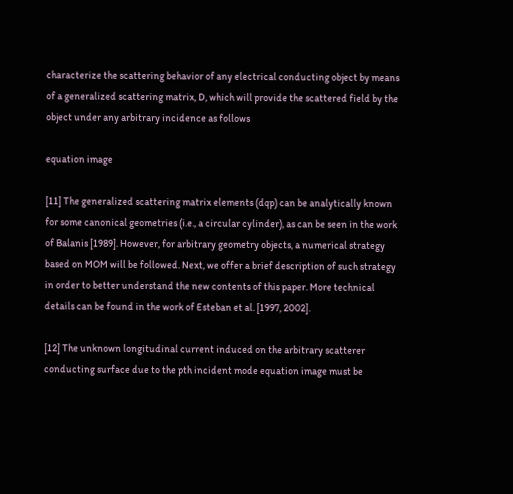characterize the scattering behavior of any electrical conducting object by means of a generalized scattering matrix, D, which will provide the scattered field by the object under any arbitrary incidence as follows

equation image

[11] The generalized scattering matrix elements (dqp) can be analytically known for some canonical geometries (i.e., a circular cylinder), as can be seen in the work of Balanis [1989]. However, for arbitrary geometry objects, a numerical strategy based on MOM will be followed. Next, we offer a brief description of such strategy in order to better understand the new contents of this paper. More technical details can be found in the work of Esteban et al. [1997, 2002].

[12] The unknown longitudinal current induced on the arbitrary scatterer conducting surface due to the pth incident mode equation image must be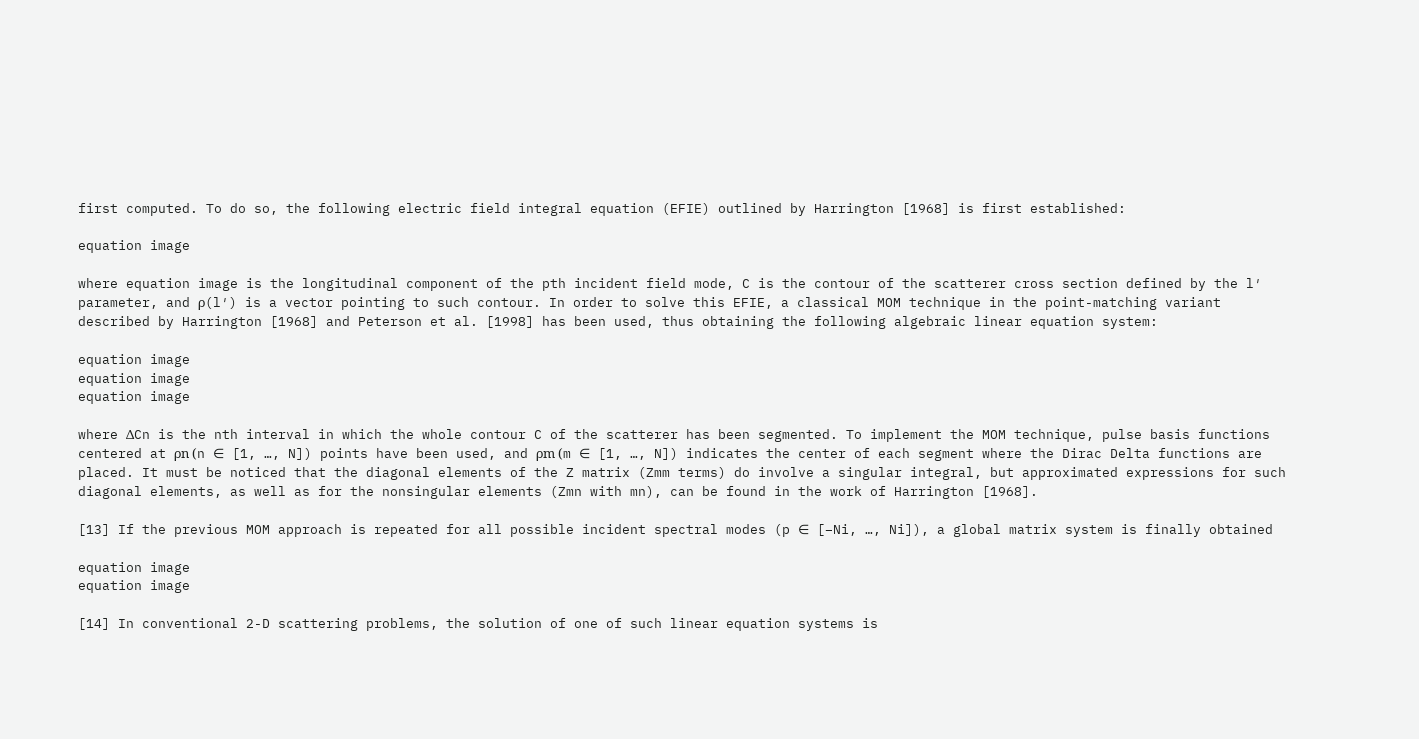first computed. To do so, the following electric field integral equation (EFIE) outlined by Harrington [1968] is first established:

equation image

where equation image is the longitudinal component of the pth incident field mode, C is the contour of the scatterer cross section defined by the l′ parameter, and ρ(l′) is a vector pointing to such contour. In order to solve this EFIE, a classical MOM technique in the point-matching variant described by Harrington [1968] and Peterson et al. [1998] has been used, thus obtaining the following algebraic linear equation system:

equation image
equation image
equation image

where ΔCn is the nth interval in which the whole contour C of the scatterer has been segmented. To implement the MOM technique, pulse basis functions centered at ρn (n ∈ [1, …, N]) points have been used, and ρm (m ∈ [1, …, N]) indicates the center of each segment where the Dirac Delta functions are placed. It must be noticed that the diagonal elements of the Z matrix (Zmm terms) do involve a singular integral, but approximated expressions for such diagonal elements, as well as for the nonsingular elements (Zmn with mn), can be found in the work of Harrington [1968].

[13] If the previous MOM approach is repeated for all possible incident spectral modes (p ∈ [−Ni, …, Ni]), a global matrix system is finally obtained

equation image
equation image

[14] In conventional 2-D scattering problems, the solution of one of such linear equation systems is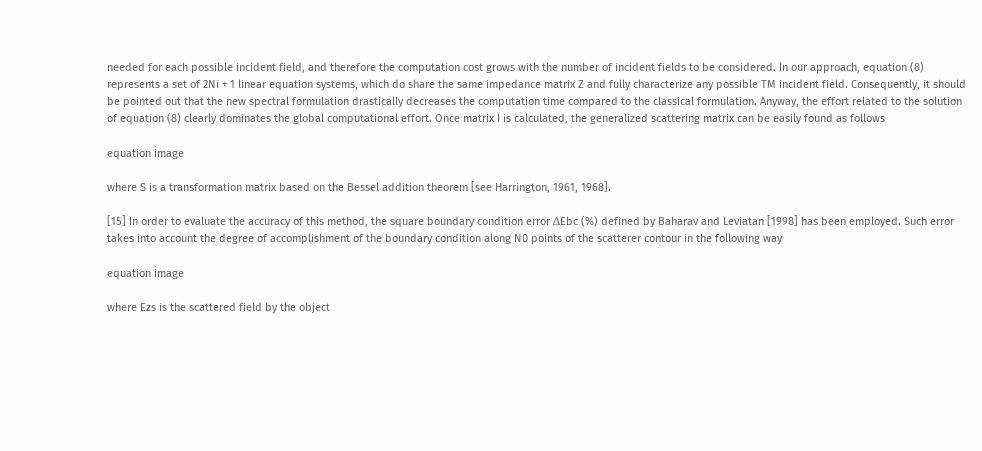needed for each possible incident field, and therefore the computation cost grows with the number of incident fields to be considered. In our approach, equation (8) represents a set of 2Ni + 1 linear equation systems, which do share the same impedance matrix Z and fully characterize any possible TM incident field. Consequently, it should be pointed out that the new spectral formulation drastically decreases the computation time compared to the classical formulation. Anyway, the effort related to the solution of equation (8) clearly dominates the global computational effort. Once matrix I is calculated, the generalized scattering matrix can be easily found as follows

equation image

where S is a transformation matrix based on the Bessel addition theorem [see Harrington, 1961, 1968].

[15] In order to evaluate the accuracy of this method, the square boundary condition error ΔEbc (%) defined by Baharav and Leviatan [1998] has been employed. Such error takes into account the degree of accomplishment of the boundary condition along N0 points of the scatterer contour in the following way

equation image

where Ezs is the scattered field by the object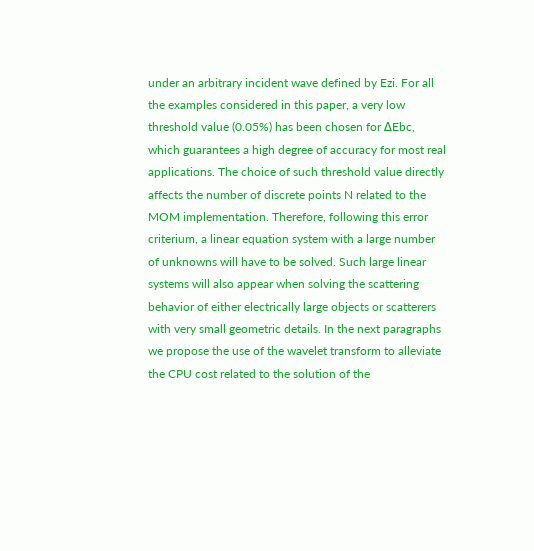under an arbitrary incident wave defined by Ezi. For all the examples considered in this paper, a very low threshold value (0.05%) has been chosen for ΔEbc, which guarantees a high degree of accuracy for most real applications. The choice of such threshold value directly affects the number of discrete points N related to the MOM implementation. Therefore, following this error criterium, a linear equation system with a large number of unknowns will have to be solved. Such large linear systems will also appear when solving the scattering behavior of either electrically large objects or scatterers with very small geometric details. In the next paragraphs we propose the use of the wavelet transform to alleviate the CPU cost related to the solution of the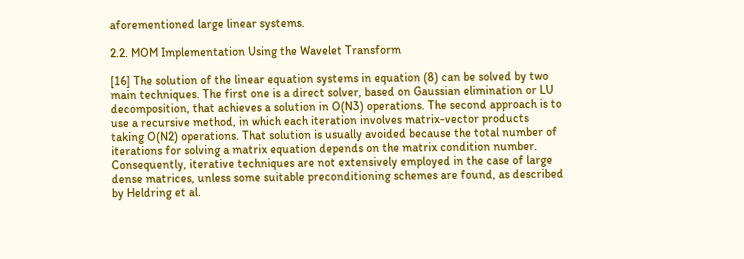aforementioned large linear systems.

2.2. MOM Implementation Using the Wavelet Transform

[16] The solution of the linear equation systems in equation (8) can be solved by two main techniques. The first one is a direct solver, based on Gaussian elimination or LU decomposition, that achieves a solution in O(N3) operations. The second approach is to use a recursive method, in which each iteration involves matrix-vector products taking O(N2) operations. That solution is usually avoided because the total number of iterations for solving a matrix equation depends on the matrix condition number. Consequently, iterative techniques are not extensively employed in the case of large dense matrices, unless some suitable preconditioning schemes are found, as described by Heldring et al.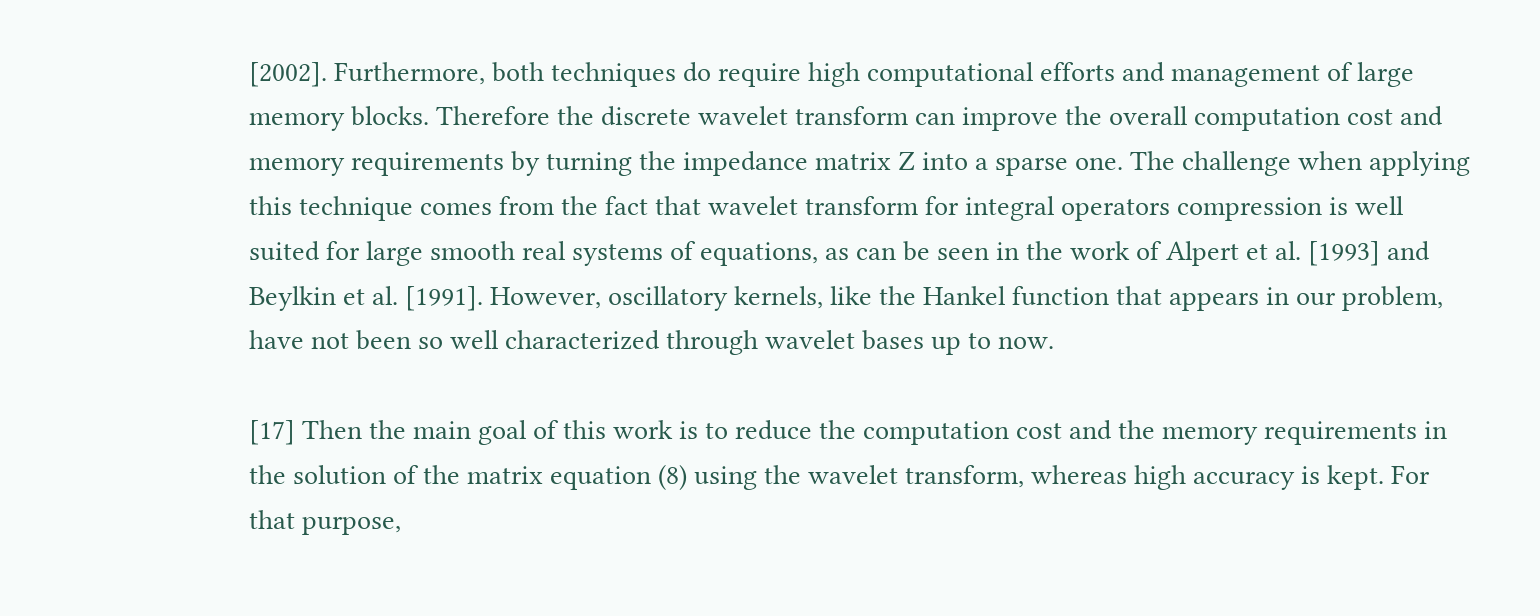[2002]. Furthermore, both techniques do require high computational efforts and management of large memory blocks. Therefore the discrete wavelet transform can improve the overall computation cost and memory requirements by turning the impedance matrix Z into a sparse one. The challenge when applying this technique comes from the fact that wavelet transform for integral operators compression is well suited for large smooth real systems of equations, as can be seen in the work of Alpert et al. [1993] and Beylkin et al. [1991]. However, oscillatory kernels, like the Hankel function that appears in our problem, have not been so well characterized through wavelet bases up to now.

[17] Then the main goal of this work is to reduce the computation cost and the memory requirements in the solution of the matrix equation (8) using the wavelet transform, whereas high accuracy is kept. For that purpose,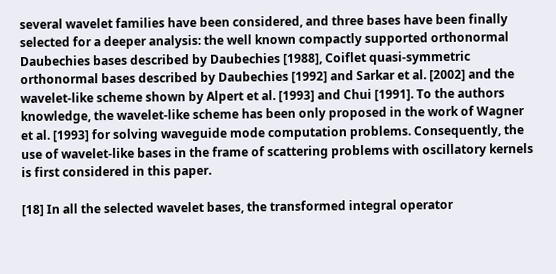several wavelet families have been considered, and three bases have been finally selected for a deeper analysis: the well known compactly supported orthonormal Daubechies bases described by Daubechies [1988], Coiflet quasi-symmetric orthonormal bases described by Daubechies [1992] and Sarkar et al. [2002] and the wavelet-like scheme shown by Alpert et al. [1993] and Chui [1991]. To the authors knowledge, the wavelet-like scheme has been only proposed in the work of Wagner et al. [1993] for solving waveguide mode computation problems. Consequently, the use of wavelet-like bases in the frame of scattering problems with oscillatory kernels is first considered in this paper.

[18] In all the selected wavelet bases, the transformed integral operator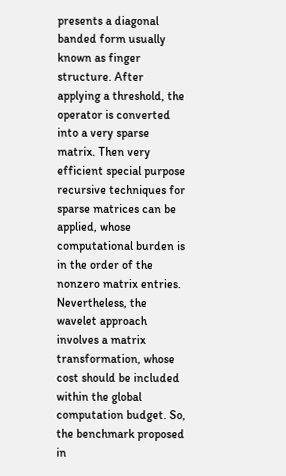presents a diagonal banded form usually known as finger structure. After applying a threshold, the operator is converted into a very sparse matrix. Then very efficient special purpose recursive techniques for sparse matrices can be applied, whose computational burden is in the order of the nonzero matrix entries. Nevertheless, the wavelet approach involves a matrix transformation, whose cost should be included within the global computation budget. So, the benchmark proposed in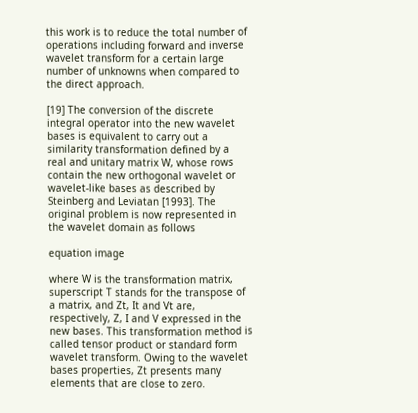this work is to reduce the total number of operations including forward and inverse wavelet transform for a certain large number of unknowns when compared to the direct approach.

[19] The conversion of the discrete integral operator into the new wavelet bases is equivalent to carry out a similarity transformation defined by a real and unitary matrix W, whose rows contain the new orthogonal wavelet or wavelet-like bases as described by Steinberg and Leviatan [1993]. The original problem is now represented in the wavelet domain as follows

equation image

where W is the transformation matrix, superscript T stands for the transpose of a matrix, and Zt, It and Vt are, respectively, Z, I and V expressed in the new bases. This transformation method is called tensor product or standard form wavelet transform. Owing to the wavelet bases properties, Zt presents many elements that are close to zero.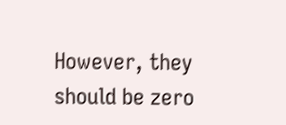However, they should be zero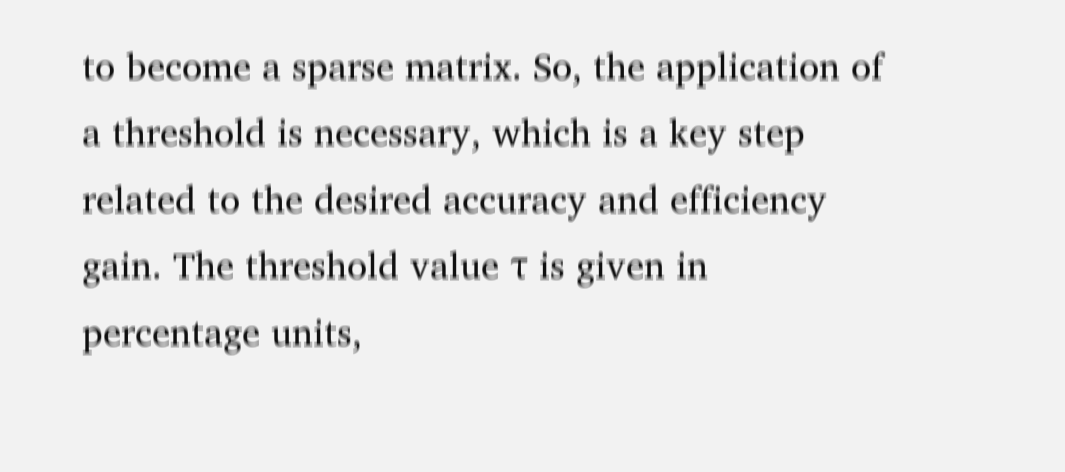to become a sparse matrix. So, the application of a threshold is necessary, which is a key step related to the desired accuracy and efficiency gain. The threshold value τ is given in percentage units,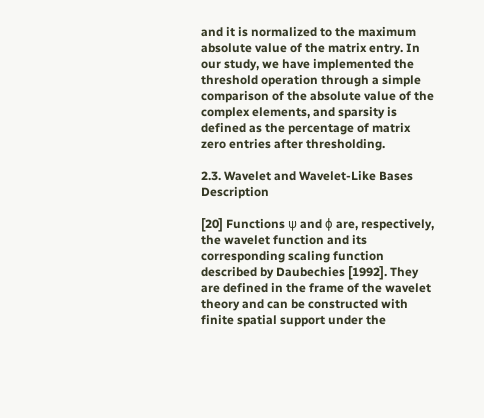and it is normalized to the maximum absolute value of the matrix entry. In our study, we have implemented the threshold operation through a simple comparison of the absolute value of the complex elements, and sparsity is defined as the percentage of matrix zero entries after thresholding.

2.3. Wavelet and Wavelet-Like Bases Description

[20] Functions ψ and ϕ are, respectively, the wavelet function and its corresponding scaling function described by Daubechies [1992]. They are defined in the frame of the wavelet theory and can be constructed with finite spatial support under the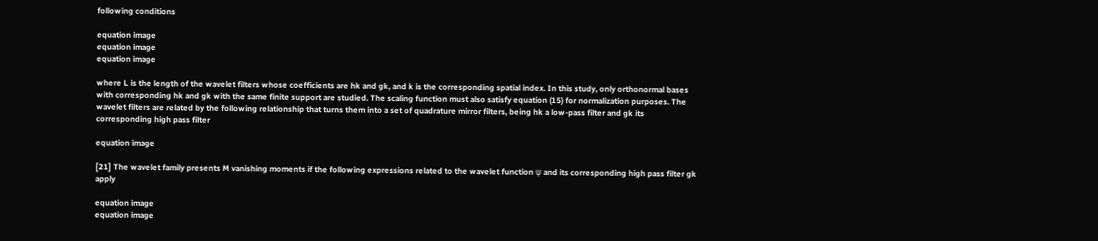following conditions

equation image
equation image
equation image

where L is the length of the wavelet filters whose coefficients are hk and gk, and k is the corresponding spatial index. In this study, only orthonormal bases with corresponding hk and gk with the same finite support are studied. The scaling function must also satisfy equation (15) for normalization purposes. The wavelet filters are related by the following relationship that turns them into a set of quadrature mirror filters, being hk a low-pass filter and gk its corresponding high pass filter

equation image

[21] The wavelet family presents M vanishing moments if the following expressions related to the wavelet function ψ and its corresponding high pass filter gk apply

equation image
equation image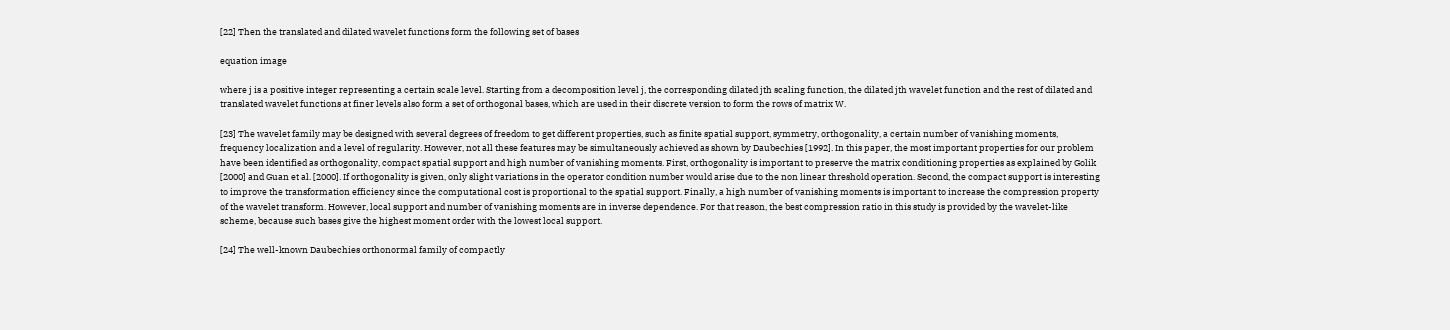[22] Then the translated and dilated wavelet functions form the following set of bases

equation image

where j is a positive integer representing a certain scale level. Starting from a decomposition level j, the corresponding dilated jth scaling function, the dilated jth wavelet function and the rest of dilated and translated wavelet functions at finer levels also form a set of orthogonal bases, which are used in their discrete version to form the rows of matrix W.

[23] The wavelet family may be designed with several degrees of freedom to get different properties, such as finite spatial support, symmetry, orthogonality, a certain number of vanishing moments, frequency localization and a level of regularity. However, not all these features may be simultaneously achieved as shown by Daubechies [1992]. In this paper, the most important properties for our problem have been identified as orthogonality, compact spatial support and high number of vanishing moments. First, orthogonality is important to preserve the matrix conditioning properties as explained by Golik [2000] and Guan et al. [2000]. If orthogonality is given, only slight variations in the operator condition number would arise due to the non linear threshold operation. Second, the compact support is interesting to improve the transformation efficiency since the computational cost is proportional to the spatial support. Finally, a high number of vanishing moments is important to increase the compression property of the wavelet transform. However, local support and number of vanishing moments are in inverse dependence. For that reason, the best compression ratio in this study is provided by the wavelet-like scheme, because such bases give the highest moment order with the lowest local support.

[24] The well-known Daubechies orthonormal family of compactly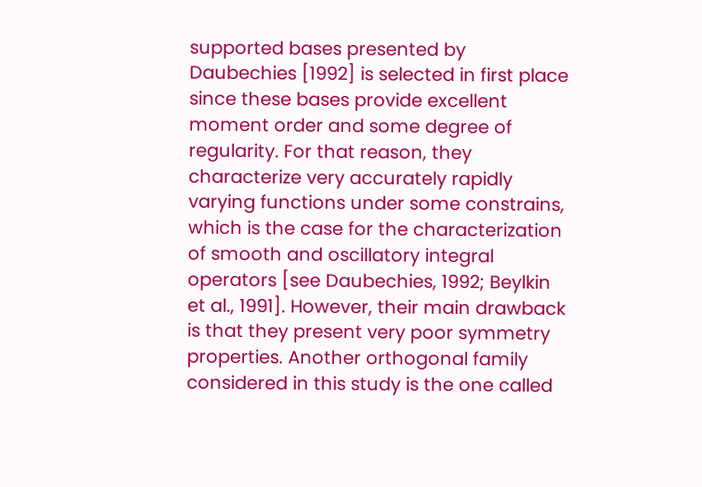supported bases presented by Daubechies [1992] is selected in first place since these bases provide excellent moment order and some degree of regularity. For that reason, they characterize very accurately rapidly varying functions under some constrains, which is the case for the characterization of smooth and oscillatory integral operators [see Daubechies, 1992; Beylkin et al., 1991]. However, their main drawback is that they present very poor symmetry properties. Another orthogonal family considered in this study is the one called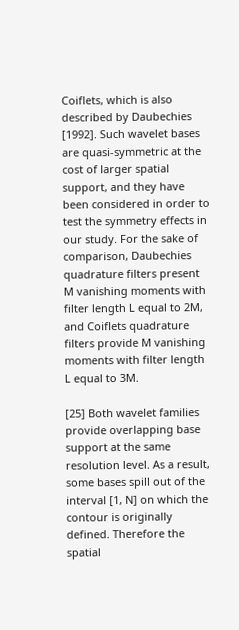Coiflets, which is also described by Daubechies [1992]. Such wavelet bases are quasi-symmetric at the cost of larger spatial support, and they have been considered in order to test the symmetry effects in our study. For the sake of comparison, Daubechies quadrature filters present M vanishing moments with filter length L equal to 2M, and Coiflets quadrature filters provide M vanishing moments with filter length L equal to 3M.

[25] Both wavelet families provide overlapping base support at the same resolution level. As a result, some bases spill out of the interval [1, N] on which the contour is originally defined. Therefore the spatial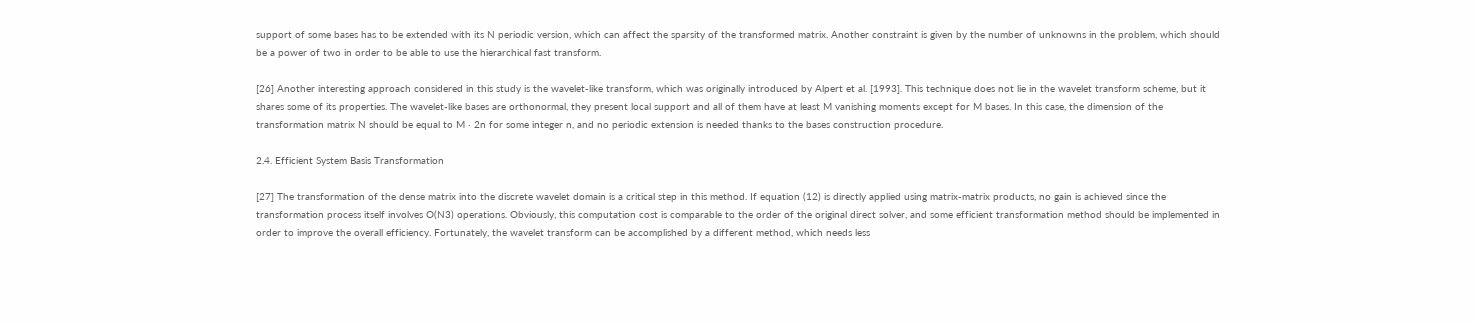support of some bases has to be extended with its N periodic version, which can affect the sparsity of the transformed matrix. Another constraint is given by the number of unknowns in the problem, which should be a power of two in order to be able to use the hierarchical fast transform.

[26] Another interesting approach considered in this study is the wavelet-like transform, which was originally introduced by Alpert et al. [1993]. This technique does not lie in the wavelet transform scheme, but it shares some of its properties. The wavelet-like bases are orthonormal, they present local support and all of them have at least M vanishing moments except for M bases. In this case, the dimension of the transformation matrix N should be equal to M · 2n for some integer n, and no periodic extension is needed thanks to the bases construction procedure.

2.4. Efficient System Basis Transformation

[27] The transformation of the dense matrix into the discrete wavelet domain is a critical step in this method. If equation (12) is directly applied using matrix-matrix products, no gain is achieved since the transformation process itself involves O(N3) operations. Obviously, this computation cost is comparable to the order of the original direct solver, and some efficient transformation method should be implemented in order to improve the overall efficiency. Fortunately, the wavelet transform can be accomplished by a different method, which needs less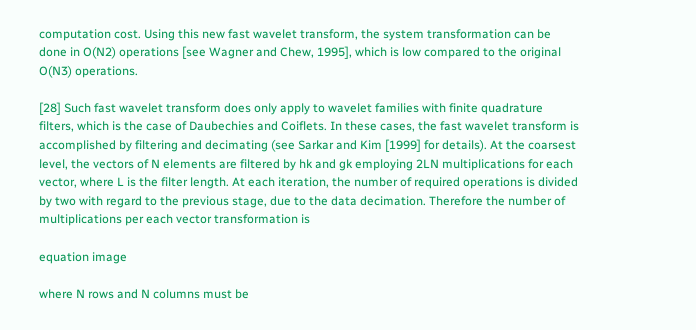computation cost. Using this new fast wavelet transform, the system transformation can be done in O(N2) operations [see Wagner and Chew, 1995], which is low compared to the original O(N3) operations.

[28] Such fast wavelet transform does only apply to wavelet families with finite quadrature filters, which is the case of Daubechies and Coiflets. In these cases, the fast wavelet transform is accomplished by filtering and decimating (see Sarkar and Kim [1999] for details). At the coarsest level, the vectors of N elements are filtered by hk and gk employing 2LN multiplications for each vector, where L is the filter length. At each iteration, the number of required operations is divided by two with regard to the previous stage, due to the data decimation. Therefore the number of multiplications per each vector transformation is

equation image

where N rows and N columns must be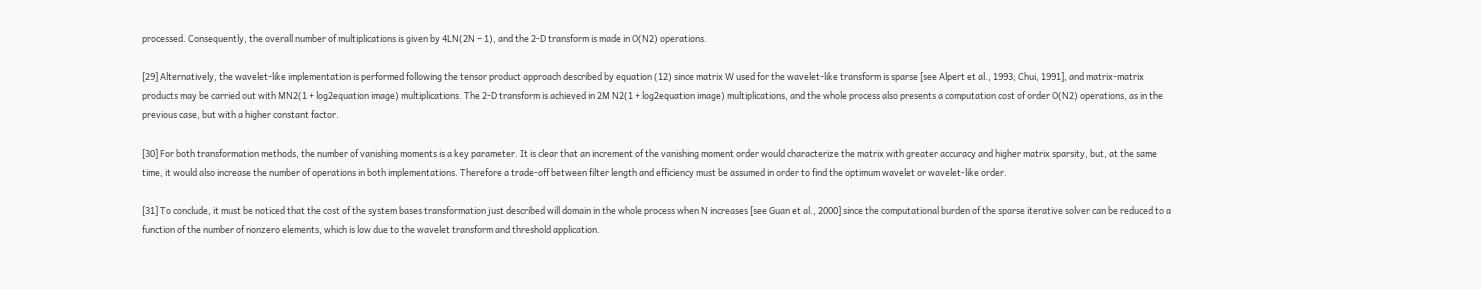processed. Consequently, the overall number of multiplications is given by 4LN(2N − 1), and the 2-D transform is made in O(N2) operations.

[29] Alternatively, the wavelet-like implementation is performed following the tensor product approach described by equation (12) since matrix W used for the wavelet-like transform is sparse [see Alpert et al., 1993; Chui, 1991], and matrix-matrix products may be carried out with MN2(1 + log2equation image) multiplications. The 2-D transform is achieved in 2M N2(1 + log2equation image) multiplications, and the whole process also presents a computation cost of order O(N2) operations, as in the previous case, but with a higher constant factor.

[30] For both transformation methods, the number of vanishing moments is a key parameter. It is clear that an increment of the vanishing moment order would characterize the matrix with greater accuracy and higher matrix sparsity, but, at the same time, it would also increase the number of operations in both implementations. Therefore a trade-off between filter length and efficiency must be assumed in order to find the optimum wavelet or wavelet-like order.

[31] To conclude, it must be noticed that the cost of the system bases transformation just described will domain in the whole process when N increases [see Guan et al., 2000] since the computational burden of the sparse iterative solver can be reduced to a function of the number of nonzero elements, which is low due to the wavelet transform and threshold application.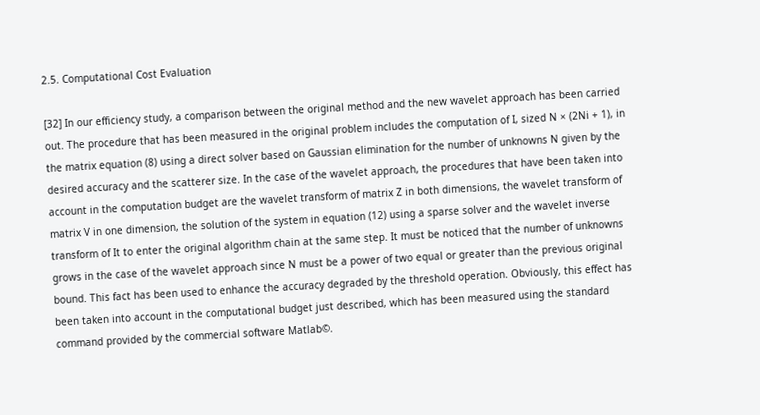2.5. Computational Cost Evaluation

[32] In our efficiency study, a comparison between the original method and the new wavelet approach has been carried out. The procedure that has been measured in the original problem includes the computation of I, sized N × (2Ni + 1), in the matrix equation (8) using a direct solver based on Gaussian elimination for the number of unknowns N given by the desired accuracy and the scatterer size. In the case of the wavelet approach, the procedures that have been taken into account in the computation budget are the wavelet transform of matrix Z in both dimensions, the wavelet transform of matrix V in one dimension, the solution of the system in equation (12) using a sparse solver and the wavelet inverse transform of It to enter the original algorithm chain at the same step. It must be noticed that the number of unknowns grows in the case of the wavelet approach since N must be a power of two equal or greater than the previous original bound. This fact has been used to enhance the accuracy degraded by the threshold operation. Obviously, this effect has been taken into account in the computational budget just described, which has been measured using the standard command provided by the commercial software Matlab©.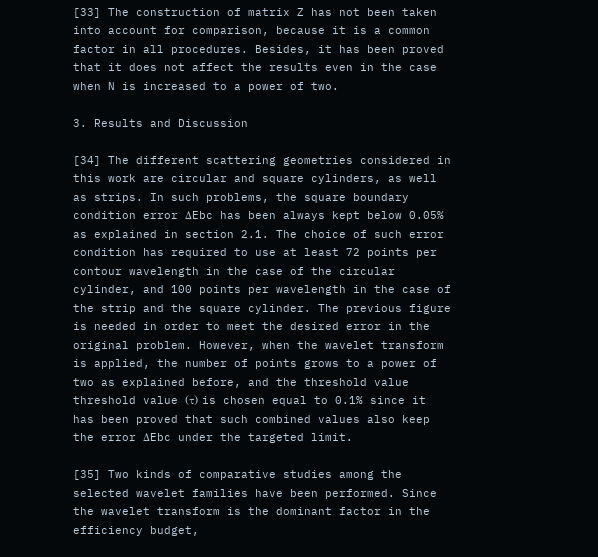[33] The construction of matrix Z has not been taken into account for comparison, because it is a common factor in all procedures. Besides, it has been proved that it does not affect the results even in the case when N is increased to a power of two.

3. Results and Discussion

[34] The different scattering geometries considered in this work are circular and square cylinders, as well as strips. In such problems, the square boundary condition error ΔEbc has been always kept below 0.05% as explained in section 2.1. The choice of such error condition has required to use at least 72 points per contour wavelength in the case of the circular cylinder, and 100 points per wavelength in the case of the strip and the square cylinder. The previous figure is needed in order to meet the desired error in the original problem. However, when the wavelet transform is applied, the number of points grows to a power of two as explained before, and the threshold value threshold value (τ) is chosen equal to 0.1% since it has been proved that such combined values also keep the error ΔEbc under the targeted limit.

[35] Two kinds of comparative studies among the selected wavelet families have been performed. Since the wavelet transform is the dominant factor in the efficiency budget,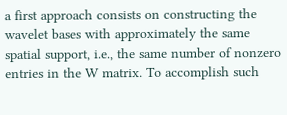a first approach consists on constructing the wavelet bases with approximately the same spatial support, i.e., the same number of nonzero entries in the W matrix. To accomplish such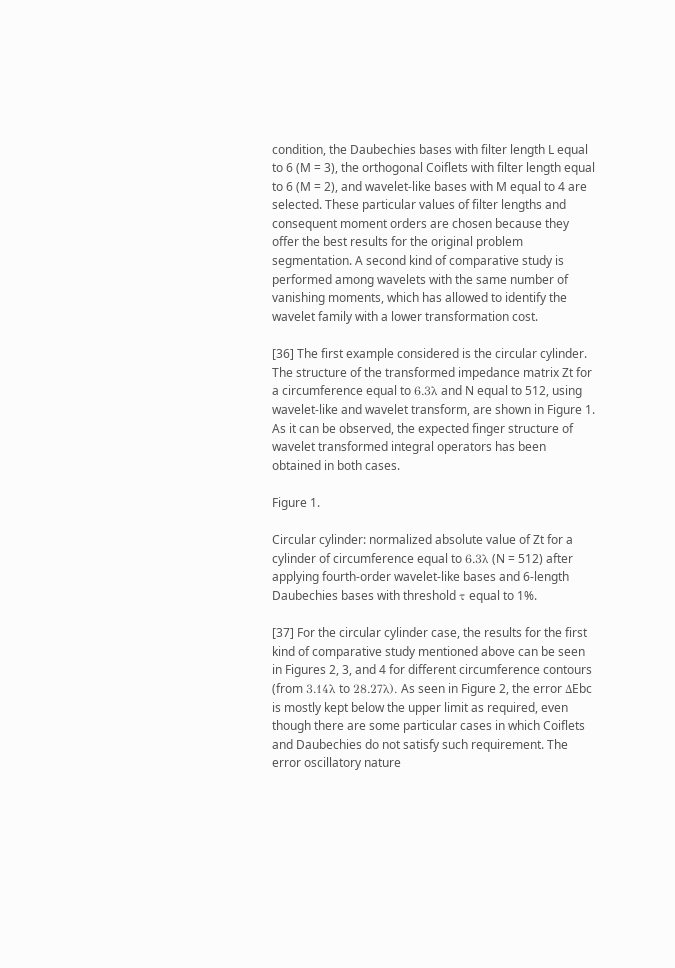condition, the Daubechies bases with filter length L equal to 6 (M = 3), the orthogonal Coiflets with filter length equal to 6 (M = 2), and wavelet-like bases with M equal to 4 are selected. These particular values of filter lengths and consequent moment orders are chosen because they offer the best results for the original problem segmentation. A second kind of comparative study is performed among wavelets with the same number of vanishing moments, which has allowed to identify the wavelet family with a lower transformation cost.

[36] The first example considered is the circular cylinder. The structure of the transformed impedance matrix Zt for a circumference equal to 6.3λ and N equal to 512, using wavelet-like and wavelet transform, are shown in Figure 1. As it can be observed, the expected finger structure of wavelet transformed integral operators has been obtained in both cases.

Figure 1.

Circular cylinder: normalized absolute value of Zt for a cylinder of circumference equal to 6.3λ (N = 512) after applying fourth-order wavelet-like bases and 6-length Daubechies bases with threshold τ equal to 1%.

[37] For the circular cylinder case, the results for the first kind of comparative study mentioned above can be seen in Figures 2, 3, and 4 for different circumference contours (from 3.14λ to 28.27λ). As seen in Figure 2, the error ΔEbc is mostly kept below the upper limit as required, even though there are some particular cases in which Coiflets and Daubechies do not satisfy such requirement. The error oscillatory nature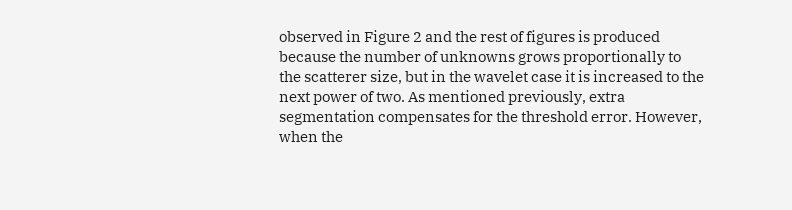observed in Figure 2 and the rest of figures is produced because the number of unknowns grows proportionally to the scatterer size, but in the wavelet case it is increased to the next power of two. As mentioned previously, extra segmentation compensates for the threshold error. However, when the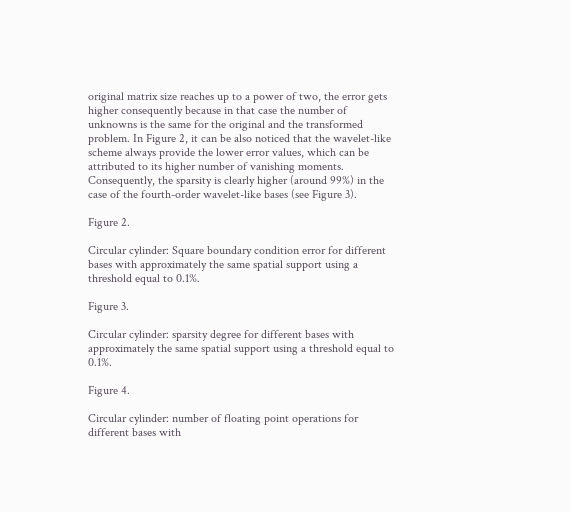original matrix size reaches up to a power of two, the error gets higher consequently because in that case the number of unknowns is the same for the original and the transformed problem. In Figure 2, it can be also noticed that the wavelet-like scheme always provide the lower error values, which can be attributed to its higher number of vanishing moments. Consequently, the sparsity is clearly higher (around 99%) in the case of the fourth-order wavelet-like bases (see Figure 3).

Figure 2.

Circular cylinder: Square boundary condition error for different bases with approximately the same spatial support using a threshold equal to 0.1%.

Figure 3.

Circular cylinder: sparsity degree for different bases with approximately the same spatial support using a threshold equal to 0.1%.

Figure 4.

Circular cylinder: number of floating point operations for different bases with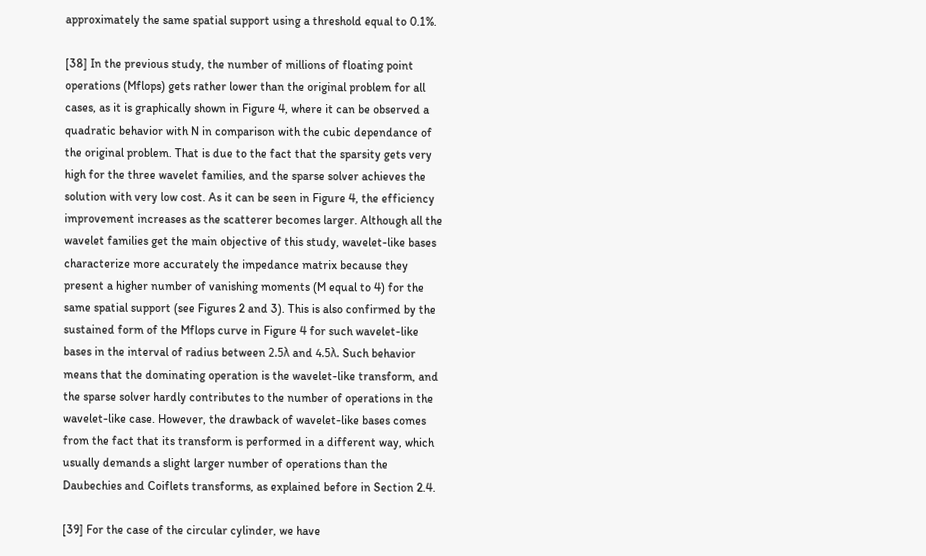approximately the same spatial support using a threshold equal to 0.1%.

[38] In the previous study, the number of millions of floating point operations (Mflops) gets rather lower than the original problem for all cases, as it is graphically shown in Figure 4, where it can be observed a quadratic behavior with N in comparison with the cubic dependance of the original problem. That is due to the fact that the sparsity gets very high for the three wavelet families, and the sparse solver achieves the solution with very low cost. As it can be seen in Figure 4, the efficiency improvement increases as the scatterer becomes larger. Although all the wavelet families get the main objective of this study, wavelet-like bases characterize more accurately the impedance matrix because they present a higher number of vanishing moments (M equal to 4) for the same spatial support (see Figures 2 and 3). This is also confirmed by the sustained form of the Mflops curve in Figure 4 for such wavelet-like bases in the interval of radius between 2.5λ and 4.5λ. Such behavior means that the dominating operation is the wavelet-like transform, and the sparse solver hardly contributes to the number of operations in the wavelet-like case. However, the drawback of wavelet-like bases comes from the fact that its transform is performed in a different way, which usually demands a slight larger number of operations than the Daubechies and Coiflets transforms, as explained before in Section 2.4.

[39] For the case of the circular cylinder, we have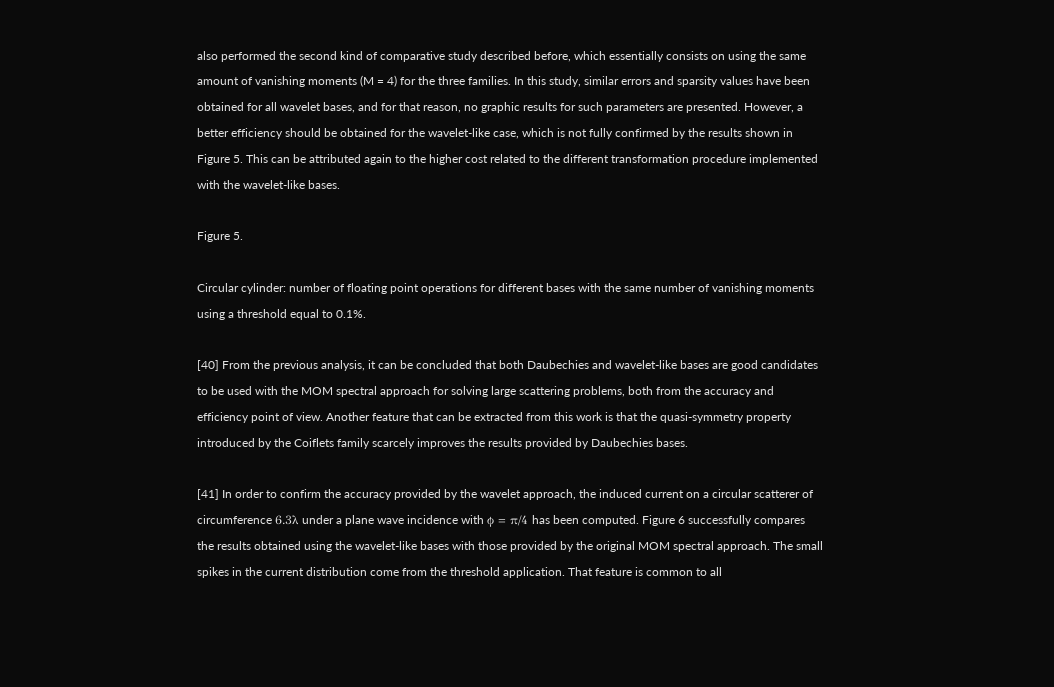also performed the second kind of comparative study described before, which essentially consists on using the same amount of vanishing moments (M = 4) for the three families. In this study, similar errors and sparsity values have been obtained for all wavelet bases, and for that reason, no graphic results for such parameters are presented. However, a better efficiency should be obtained for the wavelet-like case, which is not fully confirmed by the results shown in Figure 5. This can be attributed again to the higher cost related to the different transformation procedure implemented with the wavelet-like bases.

Figure 5.

Circular cylinder: number of floating point operations for different bases with the same number of vanishing moments using a threshold equal to 0.1%.

[40] From the previous analysis, it can be concluded that both Daubechies and wavelet-like bases are good candidates to be used with the MOM spectral approach for solving large scattering problems, both from the accuracy and efficiency point of view. Another feature that can be extracted from this work is that the quasi-symmetry property introduced by the Coiflets family scarcely improves the results provided by Daubechies bases.

[41] In order to confirm the accuracy provided by the wavelet approach, the induced current on a circular scatterer of circumference 6.3λ under a plane wave incidence with ϕ = π/4 has been computed. Figure 6 successfully compares the results obtained using the wavelet-like bases with those provided by the original MOM spectral approach. The small spikes in the current distribution come from the threshold application. That feature is common to all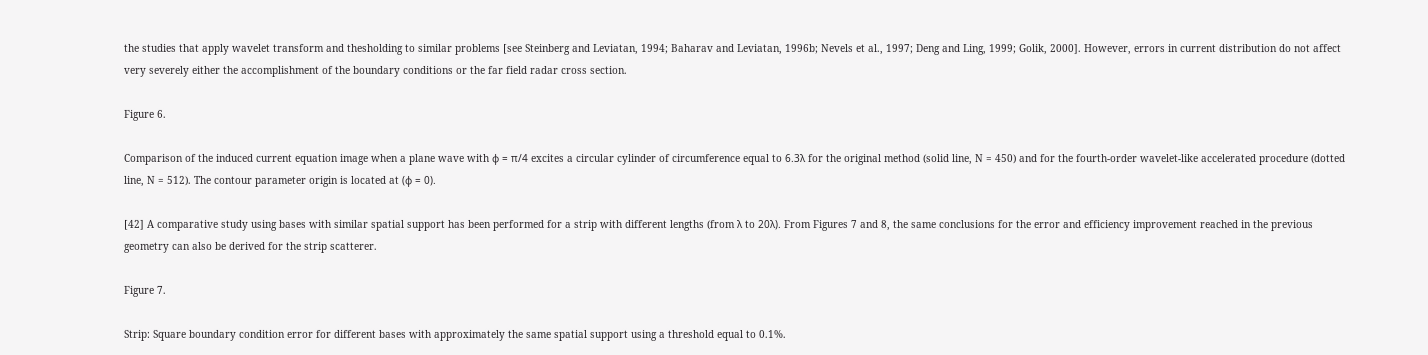the studies that apply wavelet transform and thesholding to similar problems [see Steinberg and Leviatan, 1994; Baharav and Leviatan, 1996b; Nevels et al., 1997; Deng and Ling, 1999; Golik, 2000]. However, errors in current distribution do not affect very severely either the accomplishment of the boundary conditions or the far field radar cross section.

Figure 6.

Comparison of the induced current equation image when a plane wave with ϕ = π/4 excites a circular cylinder of circumference equal to 6.3λ for the original method (solid line, N = 450) and for the fourth-order wavelet-like accelerated procedure (dotted line, N = 512). The contour parameter origin is located at (ϕ = 0).

[42] A comparative study using bases with similar spatial support has been performed for a strip with different lengths (from λ to 20λ). From Figures 7 and 8, the same conclusions for the error and efficiency improvement reached in the previous geometry can also be derived for the strip scatterer.

Figure 7.

Strip: Square boundary condition error for different bases with approximately the same spatial support using a threshold equal to 0.1%.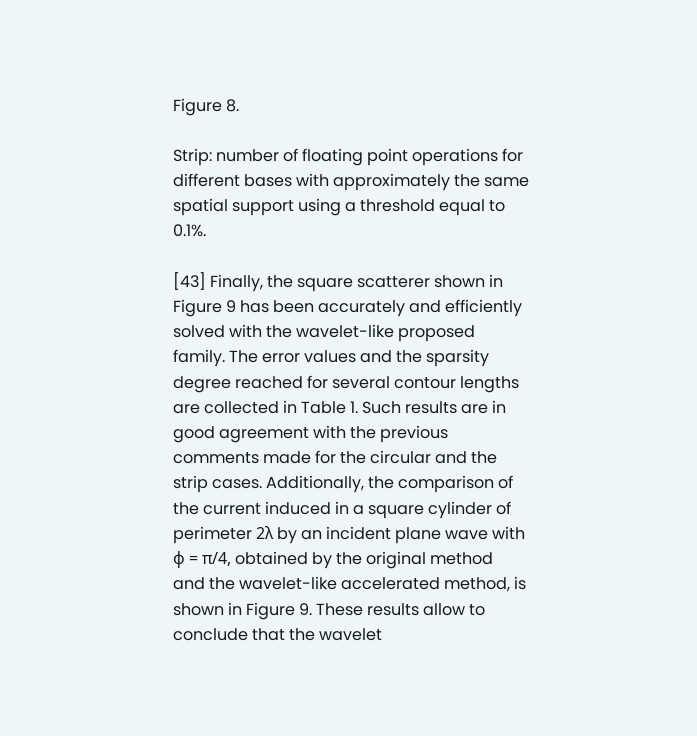Figure 8.

Strip: number of floating point operations for different bases with approximately the same spatial support using a threshold equal to 0.1%.

[43] Finally, the square scatterer shown in Figure 9 has been accurately and efficiently solved with the wavelet-like proposed family. The error values and the sparsity degree reached for several contour lengths are collected in Table 1. Such results are in good agreement with the previous comments made for the circular and the strip cases. Additionally, the comparison of the current induced in a square cylinder of perimeter 2λ by an incident plane wave with ϕ = π/4, obtained by the original method and the wavelet-like accelerated method, is shown in Figure 9. These results allow to conclude that the wavelet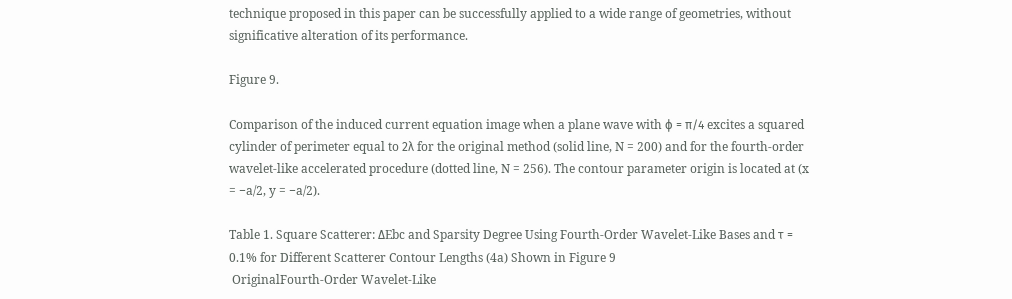technique proposed in this paper can be successfully applied to a wide range of geometries, without significative alteration of its performance.

Figure 9.

Comparison of the induced current equation image when a plane wave with ϕ = π/4 excites a squared cylinder of perimeter equal to 2λ for the original method (solid line, N = 200) and for the fourth-order wavelet-like accelerated procedure (dotted line, N = 256). The contour parameter origin is located at (x = −a/2, y = −a/2).

Table 1. Square Scatterer: ΔEbc and Sparsity Degree Using Fourth-Order Wavelet-Like Bases and τ = 0.1% for Different Scatterer Contour Lengths (4a) Shown in Figure 9
 OriginalFourth-Order Wavelet-Like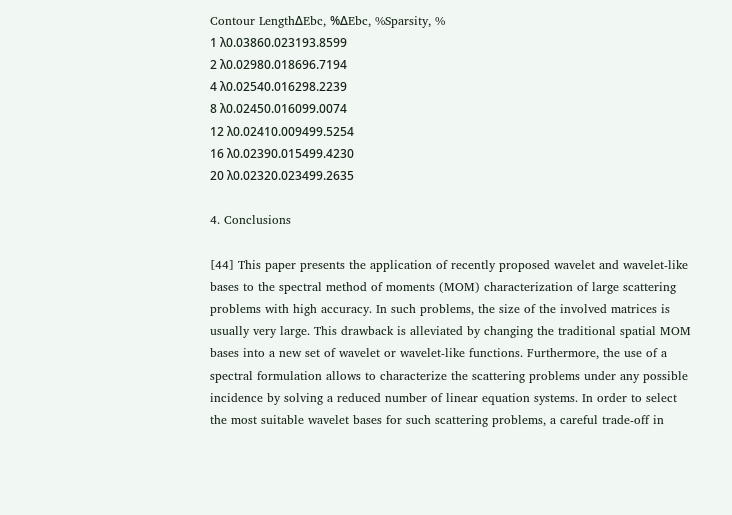Contour LengthΔEbc, %ΔEbc, %Sparsity, %
1 λ0.03860.023193.8599
2 λ0.02980.018696.7194
4 λ0.02540.016298.2239
8 λ0.02450.016099.0074
12 λ0.02410.009499.5254
16 λ0.02390.015499.4230
20 λ0.02320.023499.2635

4. Conclusions

[44] This paper presents the application of recently proposed wavelet and wavelet-like bases to the spectral method of moments (MOM) characterization of large scattering problems with high accuracy. In such problems, the size of the involved matrices is usually very large. This drawback is alleviated by changing the traditional spatial MOM bases into a new set of wavelet or wavelet-like functions. Furthermore, the use of a spectral formulation allows to characterize the scattering problems under any possible incidence by solving a reduced number of linear equation systems. In order to select the most suitable wavelet bases for such scattering problems, a careful trade-off in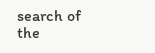search of the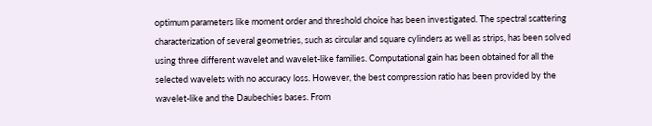optimum parameters like moment order and threshold choice has been investigated. The spectral scattering characterization of several geometries, such as circular and square cylinders as well as strips, has been solved using three different wavelet and wavelet-like families. Computational gain has been obtained for all the selected wavelets with no accuracy loss. However, the best compression ratio has been provided by the wavelet-like and the Daubechies bases. From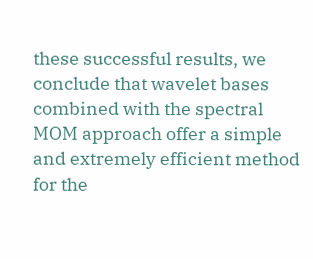these successful results, we conclude that wavelet bases combined with the spectral MOM approach offer a simple and extremely efficient method for the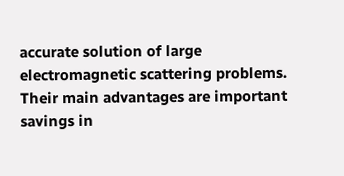accurate solution of large electromagnetic scattering problems. Their main advantages are important savings in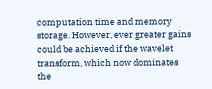computation time and memory storage. However, ever greater gains could be achieved if the wavelet transform, which now dominates the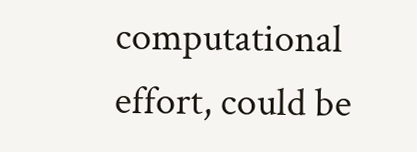computational effort, could be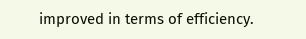improved in terms of efficiency.